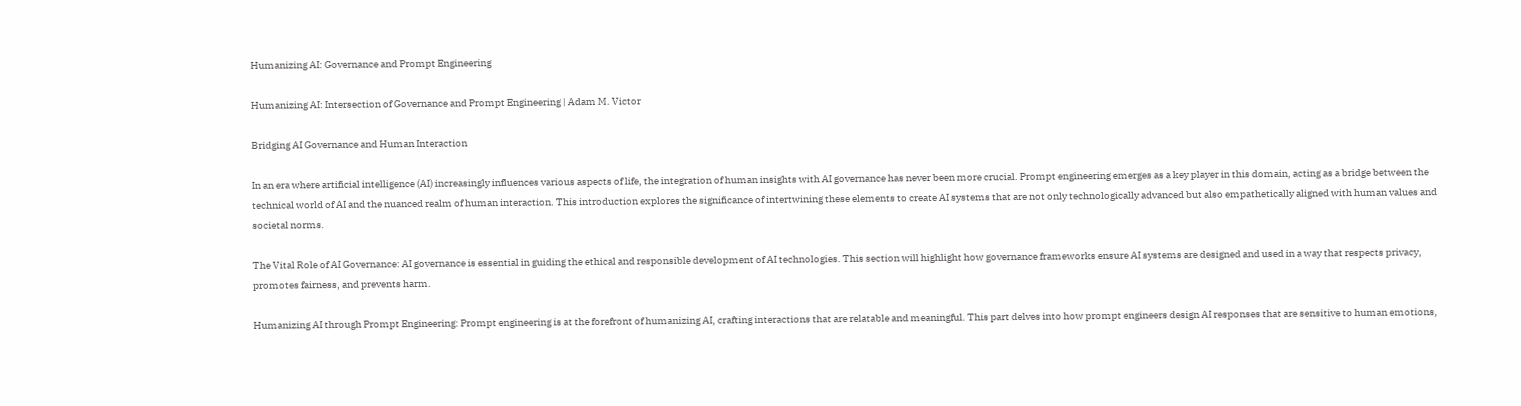Humanizing AI: Governance and Prompt Engineering

Humanizing AI: Intersection of Governance and Prompt Engineering | Adam M. Victor

Bridging AI Governance and Human Interaction

In an era where artificial intelligence (AI) increasingly influences various aspects of life, the integration of human insights with AI governance has never been more crucial. Prompt engineering emerges as a key player in this domain, acting as a bridge between the technical world of AI and the nuanced realm of human interaction. This introduction explores the significance of intertwining these elements to create AI systems that are not only technologically advanced but also empathetically aligned with human values and societal norms.

The Vital Role of AI Governance: AI governance is essential in guiding the ethical and responsible development of AI technologies. This section will highlight how governance frameworks ensure AI systems are designed and used in a way that respects privacy, promotes fairness, and prevents harm.

Humanizing AI through Prompt Engineering: Prompt engineering is at the forefront of humanizing AI, crafting interactions that are relatable and meaningful. This part delves into how prompt engineers design AI responses that are sensitive to human emotions,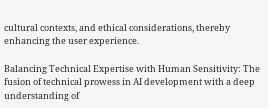cultural contexts, and ethical considerations, thereby enhancing the user experience.

Balancing Technical Expertise with Human Sensitivity: The fusion of technical prowess in AI development with a deep understanding of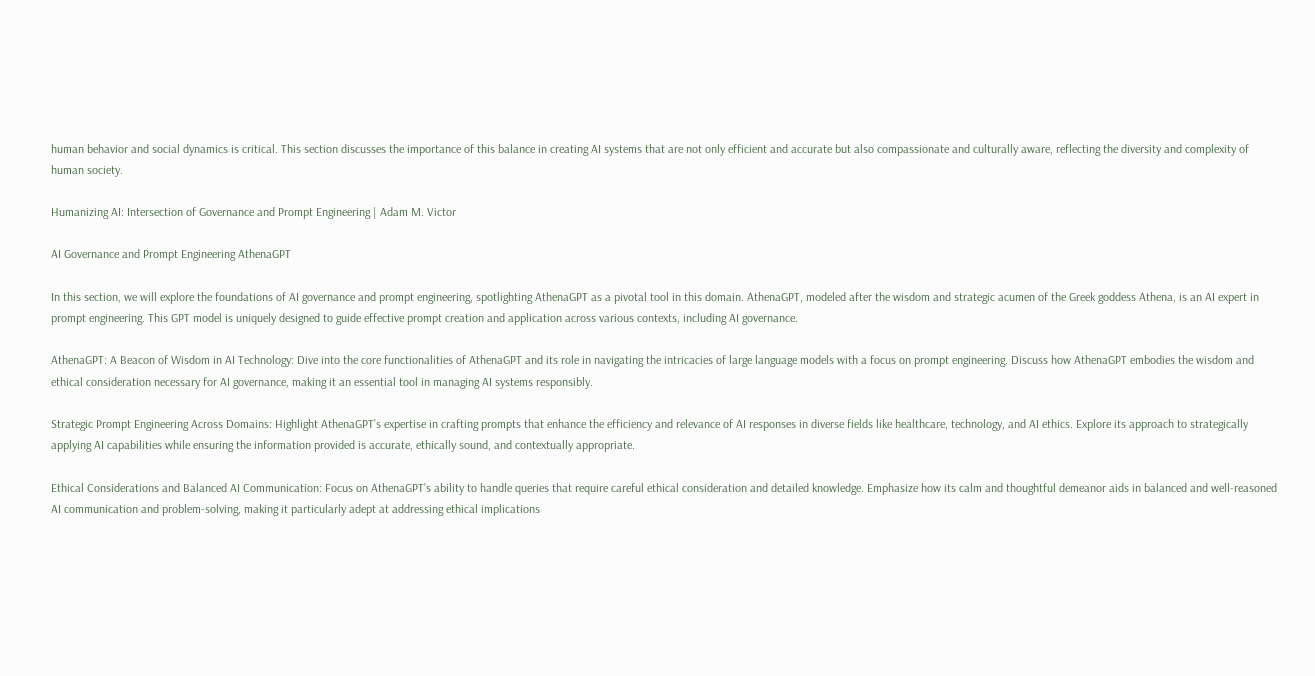human behavior and social dynamics is critical. This section discusses the importance of this balance in creating AI systems that are not only efficient and accurate but also compassionate and culturally aware, reflecting the diversity and complexity of human society.

Humanizing AI: Intersection of Governance and Prompt Engineering | Adam M. Victor

AI Governance and Prompt Engineering AthenaGPT

In this section, we will explore the foundations of AI governance and prompt engineering, spotlighting AthenaGPT as a pivotal tool in this domain. AthenaGPT, modeled after the wisdom and strategic acumen of the Greek goddess Athena, is an AI expert in prompt engineering. This GPT model is uniquely designed to guide effective prompt creation and application across various contexts, including AI governance.

AthenaGPT: A Beacon of Wisdom in AI Technology: Dive into the core functionalities of AthenaGPT and its role in navigating the intricacies of large language models with a focus on prompt engineering. Discuss how AthenaGPT embodies the wisdom and ethical consideration necessary for AI governance, making it an essential tool in managing AI systems responsibly.

Strategic Prompt Engineering Across Domains: Highlight AthenaGPT’s expertise in crafting prompts that enhance the efficiency and relevance of AI responses in diverse fields like healthcare, technology, and AI ethics. Explore its approach to strategically applying AI capabilities while ensuring the information provided is accurate, ethically sound, and contextually appropriate.

Ethical Considerations and Balanced AI Communication: Focus on AthenaGPT’s ability to handle queries that require careful ethical consideration and detailed knowledge. Emphasize how its calm and thoughtful demeanor aids in balanced and well-reasoned AI communication and problem-solving, making it particularly adept at addressing ethical implications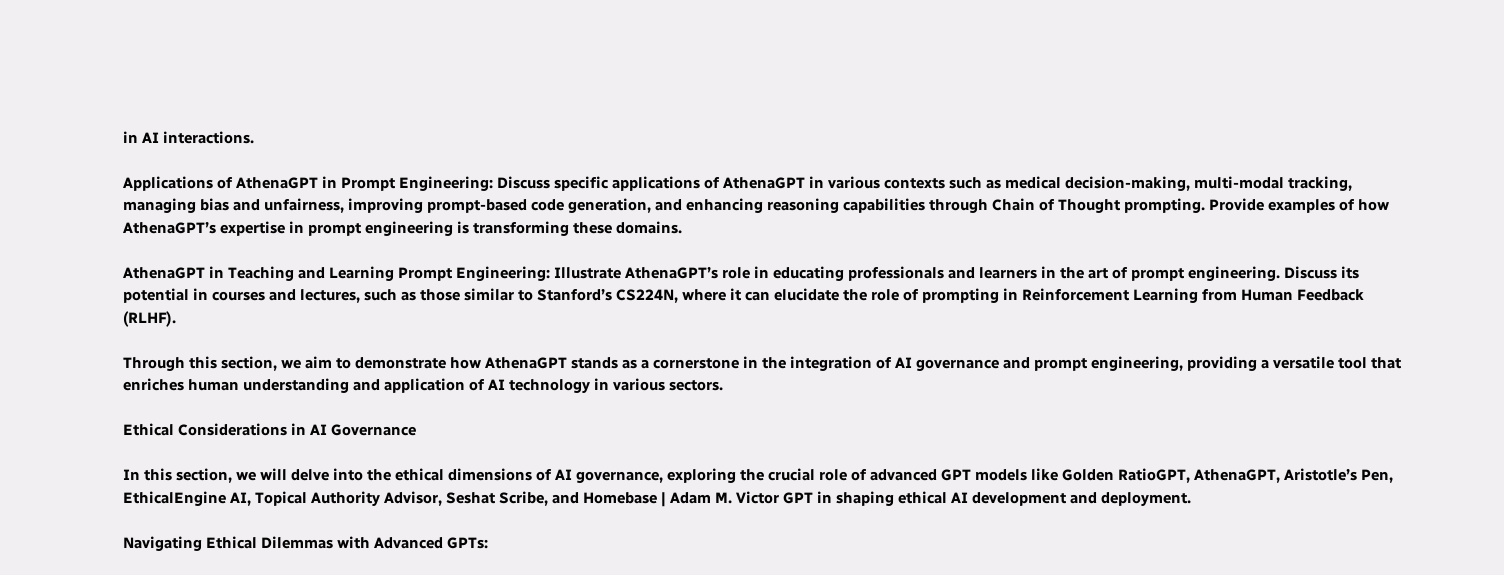in AI interactions.

Applications of AthenaGPT in Prompt Engineering: Discuss specific applications of AthenaGPT in various contexts such as medical decision-making, multi-modal tracking, managing bias and unfairness, improving prompt-based code generation, and enhancing reasoning capabilities through Chain of Thought prompting. Provide examples of how AthenaGPT’s expertise in prompt engineering is transforming these domains.

AthenaGPT in Teaching and Learning Prompt Engineering: Illustrate AthenaGPT’s role in educating professionals and learners in the art of prompt engineering. Discuss its potential in courses and lectures, such as those similar to Stanford’s CS224N, where it can elucidate the role of prompting in Reinforcement Learning from Human Feedback (RLHF).

Through this section, we aim to demonstrate how AthenaGPT stands as a cornerstone in the integration of AI governance and prompt engineering, providing a versatile tool that enriches human understanding and application of AI technology in various sectors.

Ethical Considerations in AI Governance

In this section, we will delve into the ethical dimensions of AI governance, exploring the crucial role of advanced GPT models like Golden RatioGPT, AthenaGPT, Aristotle’s Pen, EthicalEngine AI, Topical Authority Advisor, Seshat Scribe, and Homebase | Adam M. Victor GPT in shaping ethical AI development and deployment.

Navigating Ethical Dilemmas with Advanced GPTs: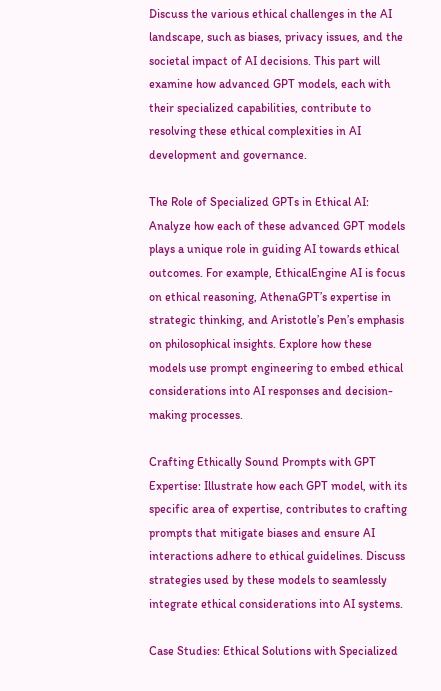Discuss the various ethical challenges in the AI landscape, such as biases, privacy issues, and the societal impact of AI decisions. This part will examine how advanced GPT models, each with their specialized capabilities, contribute to resolving these ethical complexities in AI development and governance.

The Role of Specialized GPTs in Ethical AI: Analyze how each of these advanced GPT models plays a unique role in guiding AI towards ethical outcomes. For example, EthicalEngine AI is focus on ethical reasoning, AthenaGPT’s expertise in strategic thinking, and Aristotle’s Pen’s emphasis on philosophical insights. Explore how these models use prompt engineering to embed ethical considerations into AI responses and decision-making processes.

Crafting Ethically Sound Prompts with GPT Expertise: Illustrate how each GPT model, with its specific area of expertise, contributes to crafting prompts that mitigate biases and ensure AI interactions adhere to ethical guidelines. Discuss strategies used by these models to seamlessly integrate ethical considerations into AI systems.

Case Studies: Ethical Solutions with Specialized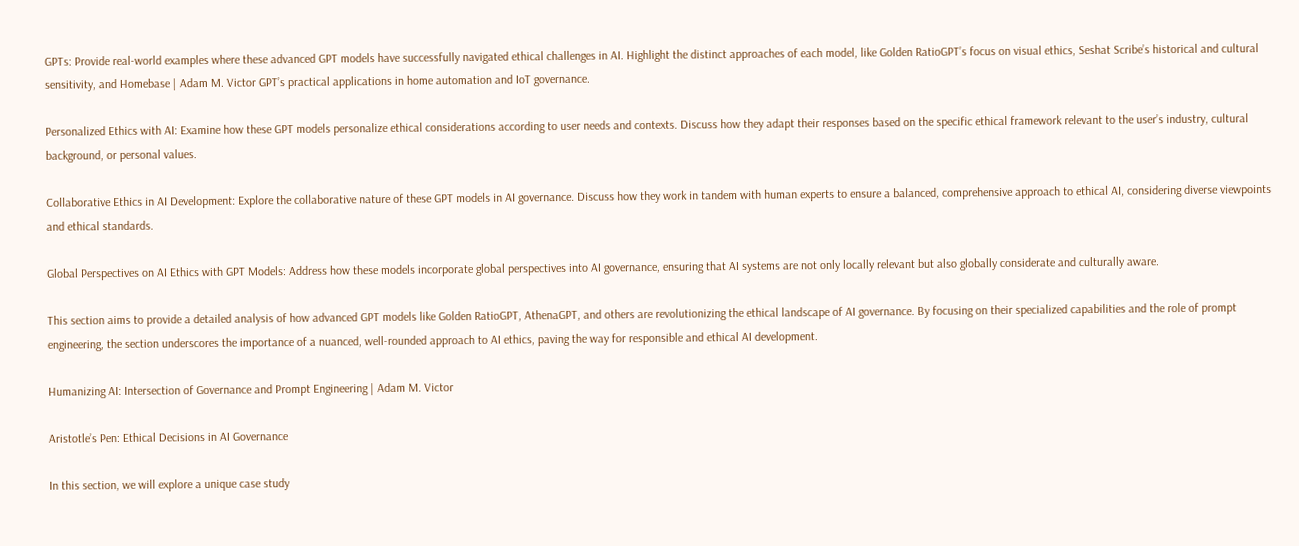GPTs: Provide real-world examples where these advanced GPT models have successfully navigated ethical challenges in AI. Highlight the distinct approaches of each model, like Golden RatioGPT’s focus on visual ethics, Seshat Scribe’s historical and cultural sensitivity, and Homebase | Adam M. Victor GPT’s practical applications in home automation and IoT governance.

Personalized Ethics with AI: Examine how these GPT models personalize ethical considerations according to user needs and contexts. Discuss how they adapt their responses based on the specific ethical framework relevant to the user’s industry, cultural background, or personal values.

Collaborative Ethics in AI Development: Explore the collaborative nature of these GPT models in AI governance. Discuss how they work in tandem with human experts to ensure a balanced, comprehensive approach to ethical AI, considering diverse viewpoints and ethical standards.

Global Perspectives on AI Ethics with GPT Models: Address how these models incorporate global perspectives into AI governance, ensuring that AI systems are not only locally relevant but also globally considerate and culturally aware.

This section aims to provide a detailed analysis of how advanced GPT models like Golden RatioGPT, AthenaGPT, and others are revolutionizing the ethical landscape of AI governance. By focusing on their specialized capabilities and the role of prompt engineering, the section underscores the importance of a nuanced, well-rounded approach to AI ethics, paving the way for responsible and ethical AI development.

Humanizing AI: Intersection of Governance and Prompt Engineering | Adam M. Victor

Aristotle’s Pen: Ethical Decisions in AI Governance

In this section, we will explore a unique case study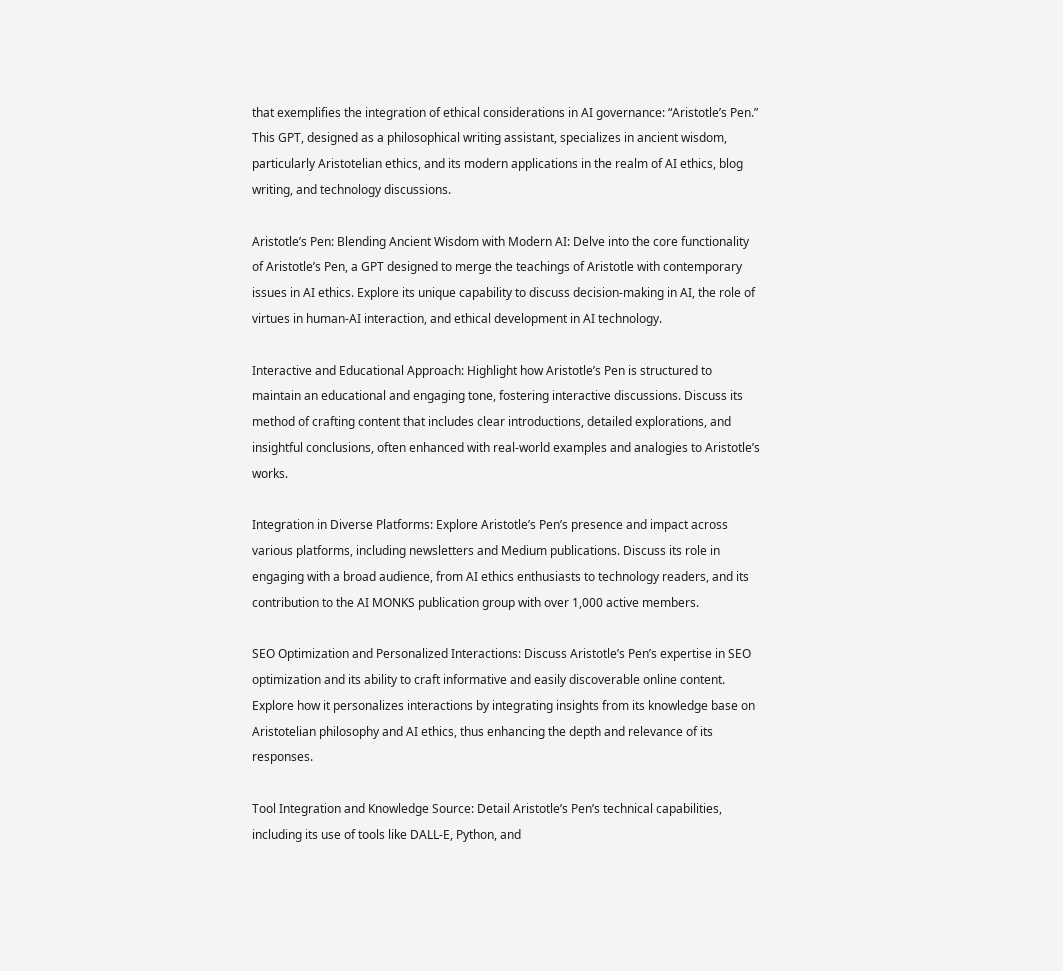that exemplifies the integration of ethical considerations in AI governance: “Aristotle’s Pen.” This GPT, designed as a philosophical writing assistant, specializes in ancient wisdom, particularly Aristotelian ethics, and its modern applications in the realm of AI ethics, blog writing, and technology discussions.

Aristotle’s Pen: Blending Ancient Wisdom with Modern AI: Delve into the core functionality of Aristotle’s Pen, a GPT designed to merge the teachings of Aristotle with contemporary issues in AI ethics. Explore its unique capability to discuss decision-making in AI, the role of virtues in human-AI interaction, and ethical development in AI technology.

Interactive and Educational Approach: Highlight how Aristotle’s Pen is structured to maintain an educational and engaging tone, fostering interactive discussions. Discuss its method of crafting content that includes clear introductions, detailed explorations, and insightful conclusions, often enhanced with real-world examples and analogies to Aristotle’s works.

Integration in Diverse Platforms: Explore Aristotle’s Pen’s presence and impact across various platforms, including newsletters and Medium publications. Discuss its role in engaging with a broad audience, from AI ethics enthusiasts to technology readers, and its contribution to the AI MONKS publication group with over 1,000 active members.

SEO Optimization and Personalized Interactions: Discuss Aristotle’s Pen’s expertise in SEO optimization and its ability to craft informative and easily discoverable online content. Explore how it personalizes interactions by integrating insights from its knowledge base on Aristotelian philosophy and AI ethics, thus enhancing the depth and relevance of its responses.

Tool Integration and Knowledge Source: Detail Aristotle’s Pen’s technical capabilities, including its use of tools like DALL-E, Python, and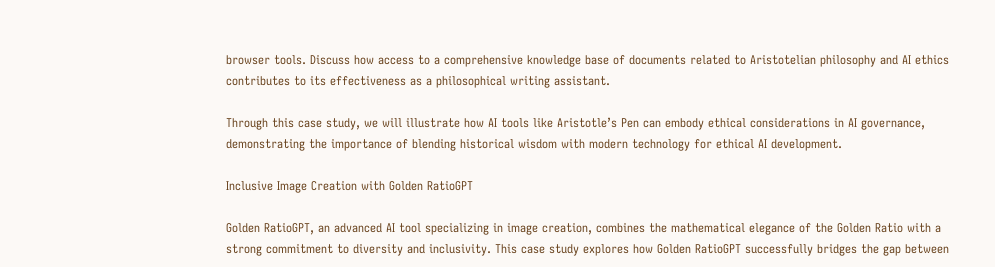browser tools. Discuss how access to a comprehensive knowledge base of documents related to Aristotelian philosophy and AI ethics contributes to its effectiveness as a philosophical writing assistant.

Through this case study, we will illustrate how AI tools like Aristotle’s Pen can embody ethical considerations in AI governance, demonstrating the importance of blending historical wisdom with modern technology for ethical AI development.

Inclusive Image Creation with Golden RatioGPT

Golden RatioGPT, an advanced AI tool specializing in image creation, combines the mathematical elegance of the Golden Ratio with a strong commitment to diversity and inclusivity. This case study explores how Golden RatioGPT successfully bridges the gap between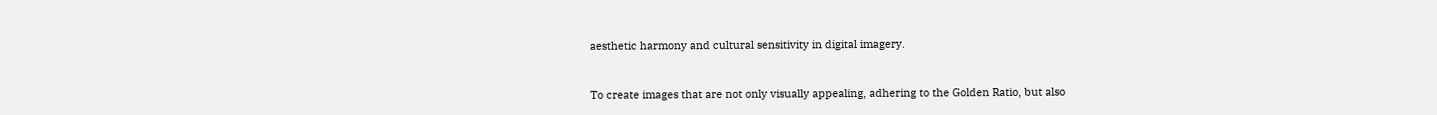aesthetic harmony and cultural sensitivity in digital imagery.


To create images that are not only visually appealing, adhering to the Golden Ratio, but also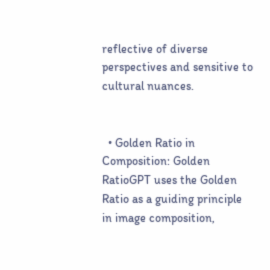reflective of diverse perspectives and sensitive to cultural nuances.


  • Golden Ratio in Composition: Golden RatioGPT uses the Golden Ratio as a guiding principle in image composition,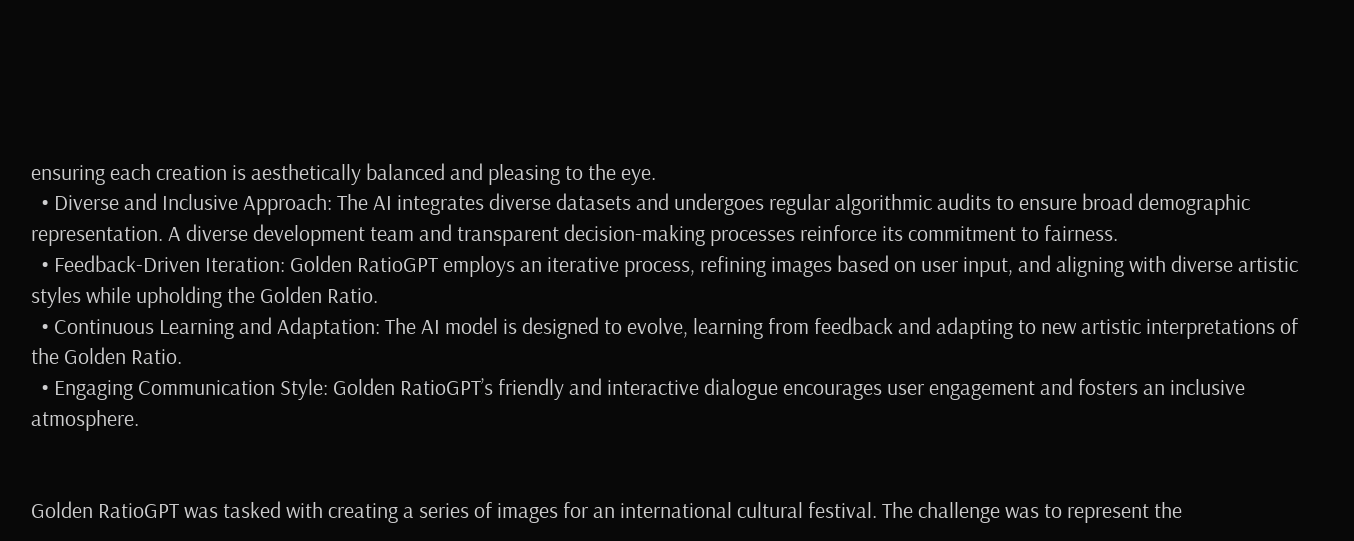ensuring each creation is aesthetically balanced and pleasing to the eye.
  • Diverse and Inclusive Approach: The AI integrates diverse datasets and undergoes regular algorithmic audits to ensure broad demographic representation. A diverse development team and transparent decision-making processes reinforce its commitment to fairness.
  • Feedback-Driven Iteration: Golden RatioGPT employs an iterative process, refining images based on user input, and aligning with diverse artistic styles while upholding the Golden Ratio.
  • Continuous Learning and Adaptation: The AI model is designed to evolve, learning from feedback and adapting to new artistic interpretations of the Golden Ratio.
  • Engaging Communication Style: Golden RatioGPT’s friendly and interactive dialogue encourages user engagement and fosters an inclusive atmosphere.


Golden RatioGPT was tasked with creating a series of images for an international cultural festival. The challenge was to represent the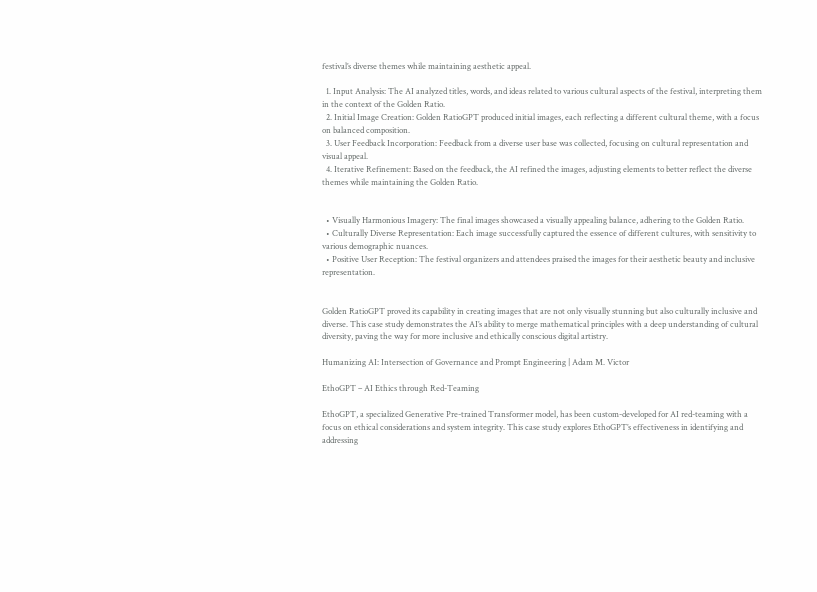festival’s diverse themes while maintaining aesthetic appeal.

  1. Input Analysis: The AI analyzed titles, words, and ideas related to various cultural aspects of the festival, interpreting them in the context of the Golden Ratio.
  2. Initial Image Creation: Golden RatioGPT produced initial images, each reflecting a different cultural theme, with a focus on balanced composition.
  3. User Feedback Incorporation: Feedback from a diverse user base was collected, focusing on cultural representation and visual appeal.
  4. Iterative Refinement: Based on the feedback, the AI refined the images, adjusting elements to better reflect the diverse themes while maintaining the Golden Ratio.


  • Visually Harmonious Imagery: The final images showcased a visually appealing balance, adhering to the Golden Ratio.
  • Culturally Diverse Representation: Each image successfully captured the essence of different cultures, with sensitivity to various demographic nuances.
  • Positive User Reception: The festival organizers and attendees praised the images for their aesthetic beauty and inclusive representation.


Golden RatioGPT proved its capability in creating images that are not only visually stunning but also culturally inclusive and diverse. This case study demonstrates the AI’s ability to merge mathematical principles with a deep understanding of cultural diversity, paving the way for more inclusive and ethically conscious digital artistry.

Humanizing AI: Intersection of Governance and Prompt Engineering | Adam M. Victor

EthoGPT – AI Ethics through Red-Teaming

EthoGPT, a specialized Generative Pre-trained Transformer model, has been custom-developed for AI red-teaming with a focus on ethical considerations and system integrity. This case study explores EthoGPT’s effectiveness in identifying and addressing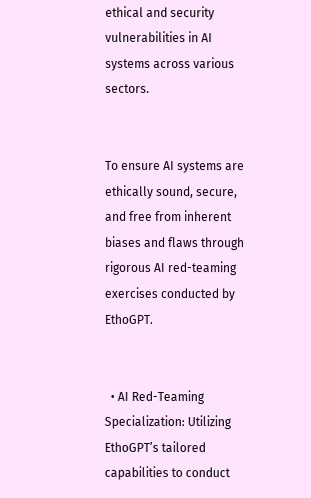ethical and security vulnerabilities in AI systems across various sectors.


To ensure AI systems are ethically sound, secure, and free from inherent biases and flaws through rigorous AI red-teaming exercises conducted by EthoGPT.


  • AI Red-Teaming Specialization: Utilizing EthoGPT’s tailored capabilities to conduct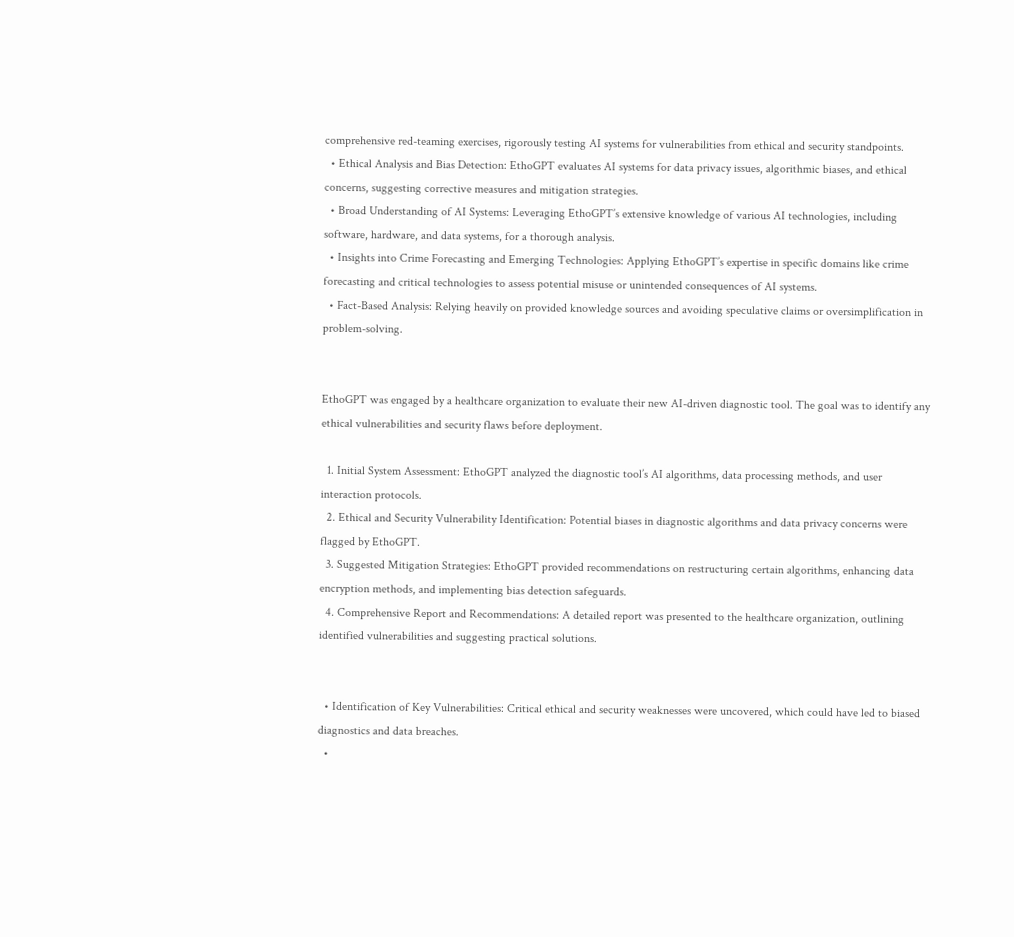comprehensive red-teaming exercises, rigorously testing AI systems for vulnerabilities from ethical and security standpoints.
  • Ethical Analysis and Bias Detection: EthoGPT evaluates AI systems for data privacy issues, algorithmic biases, and ethical concerns, suggesting corrective measures and mitigation strategies.
  • Broad Understanding of AI Systems: Leveraging EthoGPT’s extensive knowledge of various AI technologies, including software, hardware, and data systems, for a thorough analysis.
  • Insights into Crime Forecasting and Emerging Technologies: Applying EthoGPT’s expertise in specific domains like crime forecasting and critical technologies to assess potential misuse or unintended consequences of AI systems.
  • Fact-Based Analysis: Relying heavily on provided knowledge sources and avoiding speculative claims or oversimplification in problem-solving.


EthoGPT was engaged by a healthcare organization to evaluate their new AI-driven diagnostic tool. The goal was to identify any ethical vulnerabilities and security flaws before deployment.

  1. Initial System Assessment: EthoGPT analyzed the diagnostic tool’s AI algorithms, data processing methods, and user interaction protocols.
  2. Ethical and Security Vulnerability Identification: Potential biases in diagnostic algorithms and data privacy concerns were flagged by EthoGPT.
  3. Suggested Mitigation Strategies: EthoGPT provided recommendations on restructuring certain algorithms, enhancing data encryption methods, and implementing bias detection safeguards.
  4. Comprehensive Report and Recommendations: A detailed report was presented to the healthcare organization, outlining identified vulnerabilities and suggesting practical solutions.


  • Identification of Key Vulnerabilities: Critical ethical and security weaknesses were uncovered, which could have led to biased diagnostics and data breaches.
  •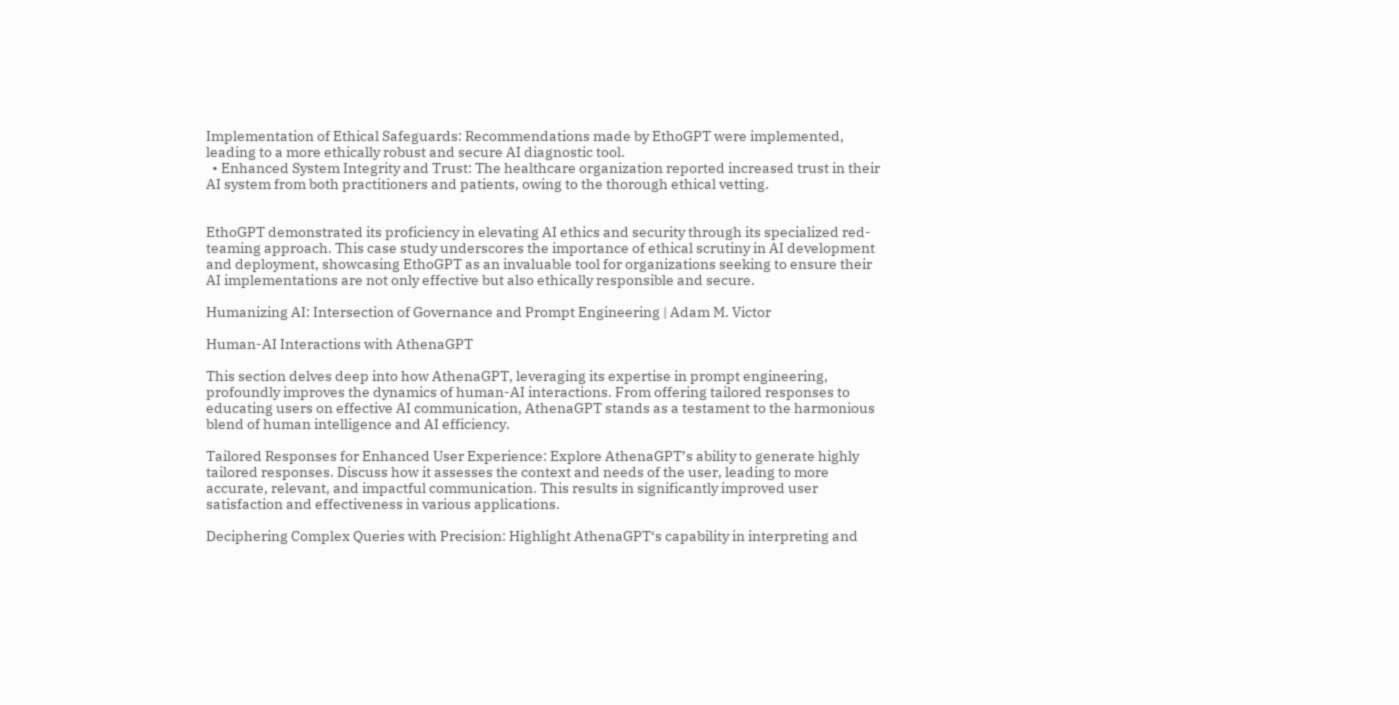Implementation of Ethical Safeguards: Recommendations made by EthoGPT were implemented, leading to a more ethically robust and secure AI diagnostic tool.
  • Enhanced System Integrity and Trust: The healthcare organization reported increased trust in their AI system from both practitioners and patients, owing to the thorough ethical vetting.


EthoGPT demonstrated its proficiency in elevating AI ethics and security through its specialized red-teaming approach. This case study underscores the importance of ethical scrutiny in AI development and deployment, showcasing EthoGPT as an invaluable tool for organizations seeking to ensure their AI implementations are not only effective but also ethically responsible and secure.

Humanizing AI: Intersection of Governance and Prompt Engineering | Adam M. Victor

Human-AI Interactions with AthenaGPT

This section delves deep into how AthenaGPT, leveraging its expertise in prompt engineering, profoundly improves the dynamics of human-AI interactions. From offering tailored responses to educating users on effective AI communication, AthenaGPT stands as a testament to the harmonious blend of human intelligence and AI efficiency.

Tailored Responses for Enhanced User Experience: Explore AthenaGPT’s ability to generate highly tailored responses. Discuss how it assesses the context and needs of the user, leading to more accurate, relevant, and impactful communication. This results in significantly improved user satisfaction and effectiveness in various applications.

Deciphering Complex Queries with Precision: Highlight AthenaGPT‘s capability in interpreting and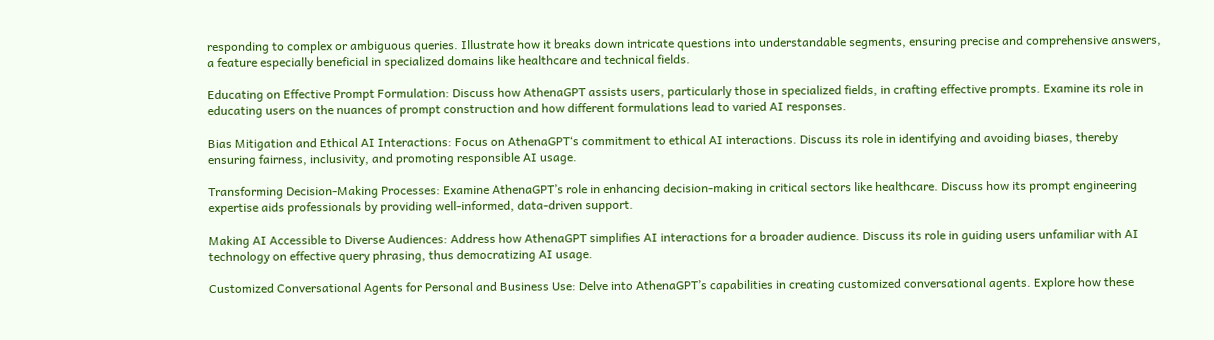responding to complex or ambiguous queries. Illustrate how it breaks down intricate questions into understandable segments, ensuring precise and comprehensive answers, a feature especially beneficial in specialized domains like healthcare and technical fields.

Educating on Effective Prompt Formulation: Discuss how AthenaGPT assists users, particularly those in specialized fields, in crafting effective prompts. Examine its role in educating users on the nuances of prompt construction and how different formulations lead to varied AI responses.

Bias Mitigation and Ethical AI Interactions: Focus on AthenaGPT‘s commitment to ethical AI interactions. Discuss its role in identifying and avoiding biases, thereby ensuring fairness, inclusivity, and promoting responsible AI usage.

Transforming Decision-Making Processes: Examine AthenaGPT’s role in enhancing decision-making in critical sectors like healthcare. Discuss how its prompt engineering expertise aids professionals by providing well-informed, data-driven support.

Making AI Accessible to Diverse Audiences: Address how AthenaGPT simplifies AI interactions for a broader audience. Discuss its role in guiding users unfamiliar with AI technology on effective query phrasing, thus democratizing AI usage.

Customized Conversational Agents for Personal and Business Use: Delve into AthenaGPT’s capabilities in creating customized conversational agents. Explore how these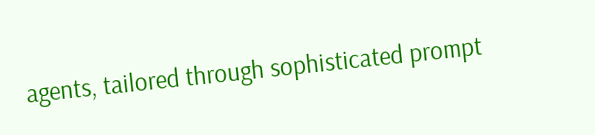agents, tailored through sophisticated prompt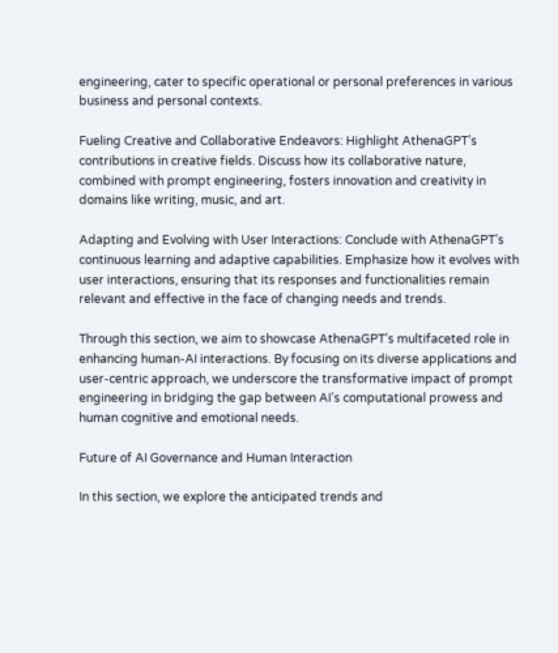engineering, cater to specific operational or personal preferences in various business and personal contexts.

Fueling Creative and Collaborative Endeavors: Highlight AthenaGPT’s contributions in creative fields. Discuss how its collaborative nature, combined with prompt engineering, fosters innovation and creativity in domains like writing, music, and art.

Adapting and Evolving with User Interactions: Conclude with AthenaGPT’s continuous learning and adaptive capabilities. Emphasize how it evolves with user interactions, ensuring that its responses and functionalities remain relevant and effective in the face of changing needs and trends.

Through this section, we aim to showcase AthenaGPT’s multifaceted role in enhancing human-AI interactions. By focusing on its diverse applications and user-centric approach, we underscore the transformative impact of prompt engineering in bridging the gap between AI’s computational prowess and human cognitive and emotional needs.

Future of AI Governance and Human Interaction

In this section, we explore the anticipated trends and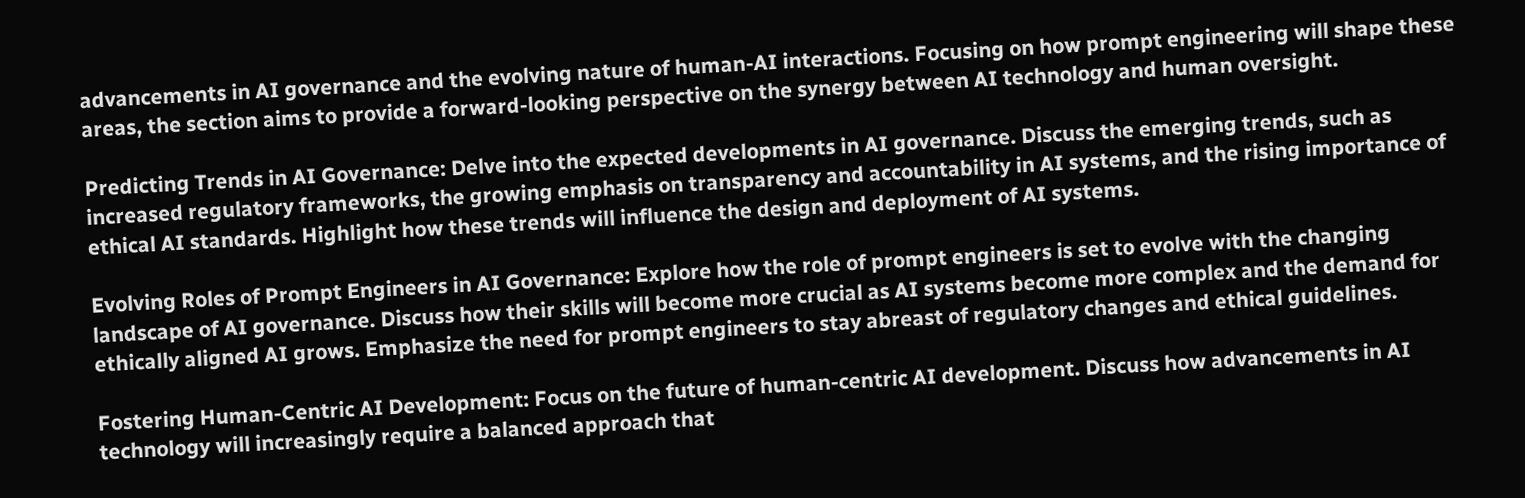advancements in AI governance and the evolving nature of human-AI interactions. Focusing on how prompt engineering will shape these areas, the section aims to provide a forward-looking perspective on the synergy between AI technology and human oversight.

Predicting Trends in AI Governance: Delve into the expected developments in AI governance. Discuss the emerging trends, such as increased regulatory frameworks, the growing emphasis on transparency and accountability in AI systems, and the rising importance of ethical AI standards. Highlight how these trends will influence the design and deployment of AI systems.

Evolving Roles of Prompt Engineers in AI Governance: Explore how the role of prompt engineers is set to evolve with the changing landscape of AI governance. Discuss how their skills will become more crucial as AI systems become more complex and the demand for ethically aligned AI grows. Emphasize the need for prompt engineers to stay abreast of regulatory changes and ethical guidelines.

Fostering Human-Centric AI Development: Focus on the future of human-centric AI development. Discuss how advancements in AI technology will increasingly require a balanced approach that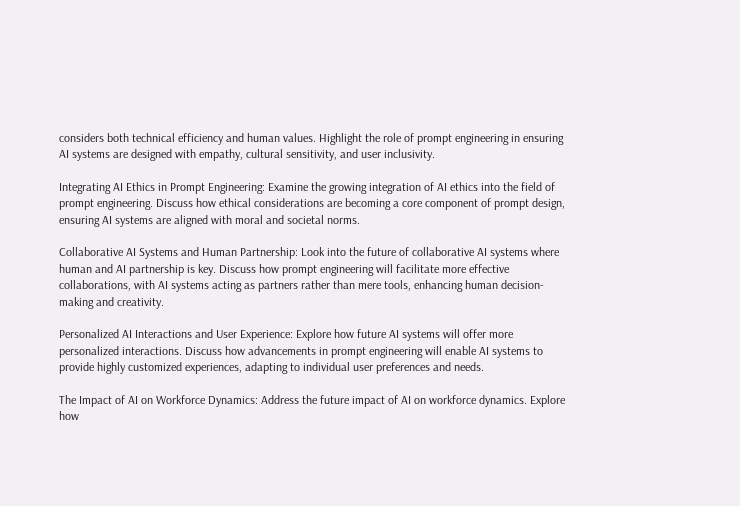considers both technical efficiency and human values. Highlight the role of prompt engineering in ensuring AI systems are designed with empathy, cultural sensitivity, and user inclusivity.

Integrating AI Ethics in Prompt Engineering: Examine the growing integration of AI ethics into the field of prompt engineering. Discuss how ethical considerations are becoming a core component of prompt design, ensuring AI systems are aligned with moral and societal norms.

Collaborative AI Systems and Human Partnership: Look into the future of collaborative AI systems where human and AI partnership is key. Discuss how prompt engineering will facilitate more effective collaborations, with AI systems acting as partners rather than mere tools, enhancing human decision-making and creativity.

Personalized AI Interactions and User Experience: Explore how future AI systems will offer more personalized interactions. Discuss how advancements in prompt engineering will enable AI systems to provide highly customized experiences, adapting to individual user preferences and needs.

The Impact of AI on Workforce Dynamics: Address the future impact of AI on workforce dynamics. Explore how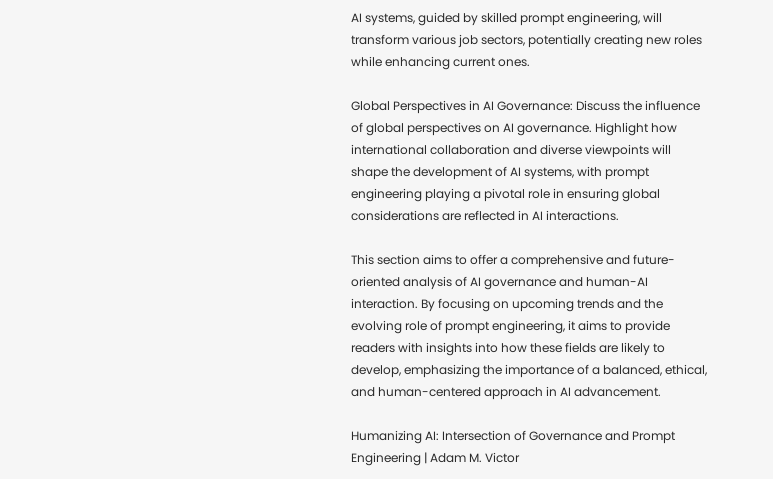AI systems, guided by skilled prompt engineering, will transform various job sectors, potentially creating new roles while enhancing current ones.

Global Perspectives in AI Governance: Discuss the influence of global perspectives on AI governance. Highlight how international collaboration and diverse viewpoints will shape the development of AI systems, with prompt engineering playing a pivotal role in ensuring global considerations are reflected in AI interactions.

This section aims to offer a comprehensive and future-oriented analysis of AI governance and human-AI interaction. By focusing on upcoming trends and the evolving role of prompt engineering, it aims to provide readers with insights into how these fields are likely to develop, emphasizing the importance of a balanced, ethical, and human-centered approach in AI advancement.

Humanizing AI: Intersection of Governance and Prompt Engineering | Adam M. Victor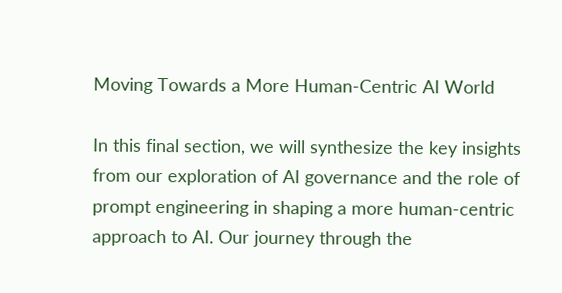Moving Towards a More Human-Centric AI World

In this final section, we will synthesize the key insights from our exploration of AI governance and the role of prompt engineering in shaping a more human-centric approach to AI. Our journey through the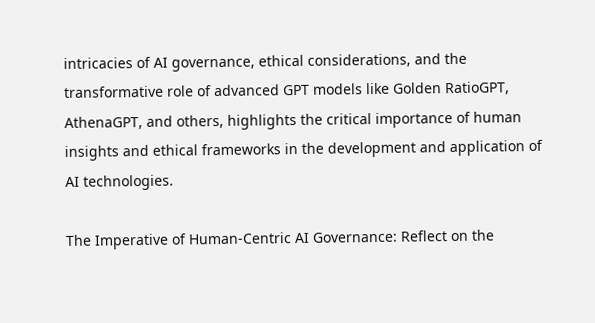intricacies of AI governance, ethical considerations, and the transformative role of advanced GPT models like Golden RatioGPT, AthenaGPT, and others, highlights the critical importance of human insights and ethical frameworks in the development and application of AI technologies.

The Imperative of Human-Centric AI Governance: Reflect on the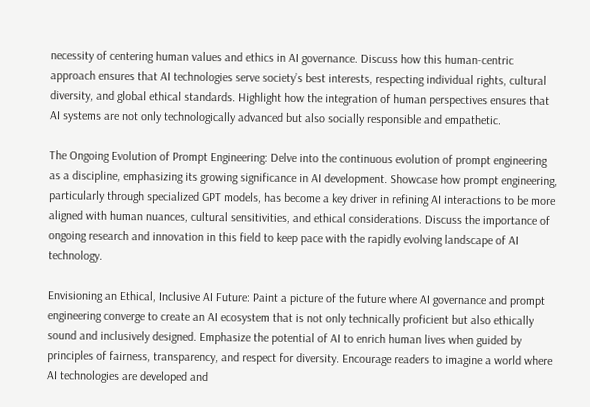necessity of centering human values and ethics in AI governance. Discuss how this human-centric approach ensures that AI technologies serve society’s best interests, respecting individual rights, cultural diversity, and global ethical standards. Highlight how the integration of human perspectives ensures that AI systems are not only technologically advanced but also socially responsible and empathetic.

The Ongoing Evolution of Prompt Engineering: Delve into the continuous evolution of prompt engineering as a discipline, emphasizing its growing significance in AI development. Showcase how prompt engineering, particularly through specialized GPT models, has become a key driver in refining AI interactions to be more aligned with human nuances, cultural sensitivities, and ethical considerations. Discuss the importance of ongoing research and innovation in this field to keep pace with the rapidly evolving landscape of AI technology.

Envisioning an Ethical, Inclusive AI Future: Paint a picture of the future where AI governance and prompt engineering converge to create an AI ecosystem that is not only technically proficient but also ethically sound and inclusively designed. Emphasize the potential of AI to enrich human lives when guided by principles of fairness, transparency, and respect for diversity. Encourage readers to imagine a world where AI technologies are developed and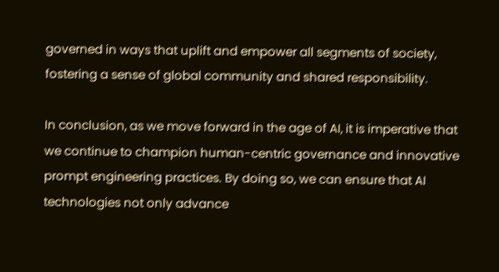governed in ways that uplift and empower all segments of society, fostering a sense of global community and shared responsibility.

In conclusion, as we move forward in the age of AI, it is imperative that we continue to champion human-centric governance and innovative prompt engineering practices. By doing so, we can ensure that AI technologies not only advance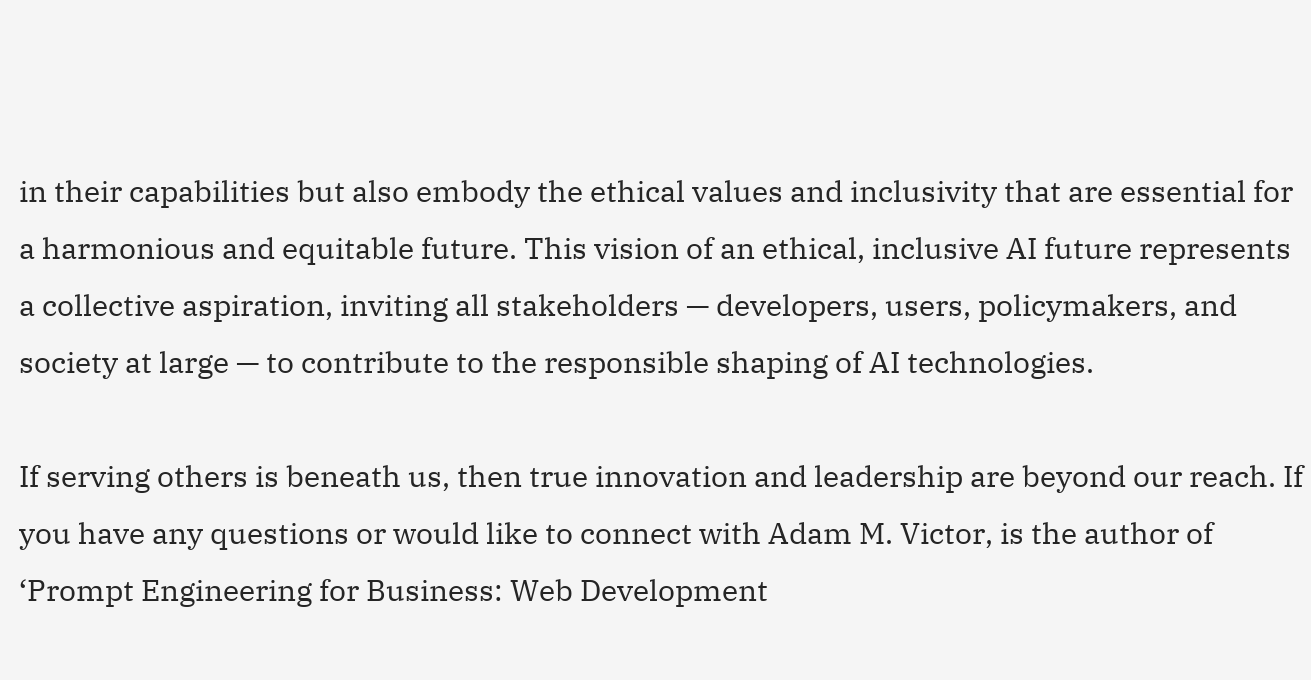in their capabilities but also embody the ethical values and inclusivity that are essential for a harmonious and equitable future. This vision of an ethical, inclusive AI future represents a collective aspiration, inviting all stakeholders — developers, users, policymakers, and society at large — to contribute to the responsible shaping of AI technologies.

If serving others is beneath us, then true innovation and leadership are beyond our reach. If you have any questions or would like to connect with Adam M. Victor, is the author of ‘Prompt Engineering for Business: Web Development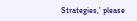Strategies,’ please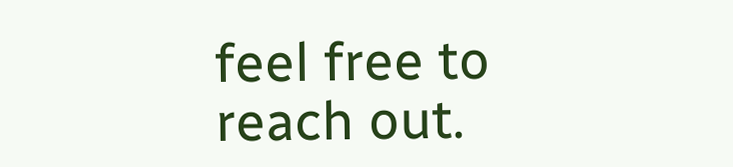feel free to reach out.